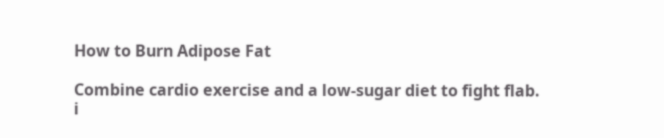How to Burn Adipose Fat

Combine cardio exercise and a low-sugar diet to fight flab.
i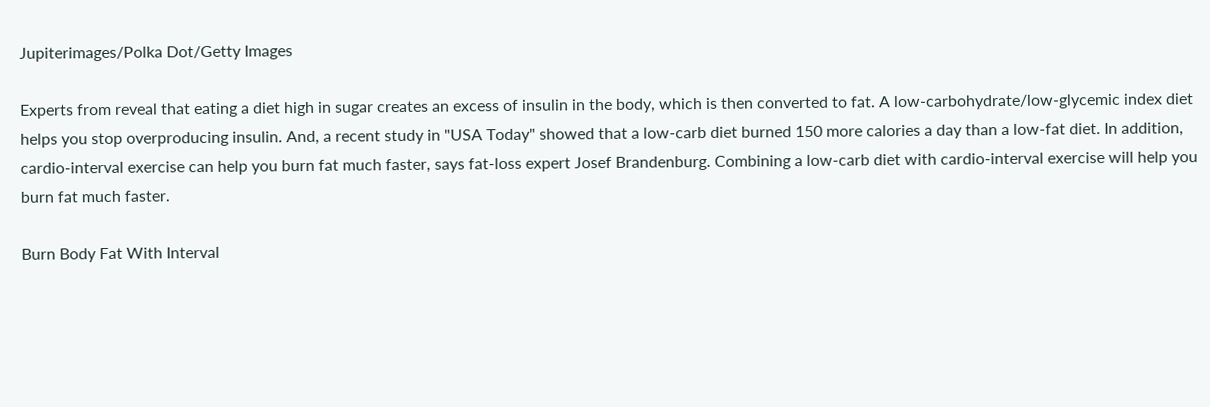Jupiterimages/Polka Dot/Getty Images

Experts from reveal that eating a diet high in sugar creates an excess of insulin in the body, which is then converted to fat. A low-carbohydrate/low-glycemic index diet helps you stop overproducing insulin. And, a recent study in "USA Today" showed that a low-carb diet burned 150 more calories a day than a low-fat diet. In addition, cardio-interval exercise can help you burn fat much faster, says fat-loss expert Josef Brandenburg. Combining a low-carb diet with cardio-interval exercise will help you burn fat much faster.

Burn Body Fat With Interval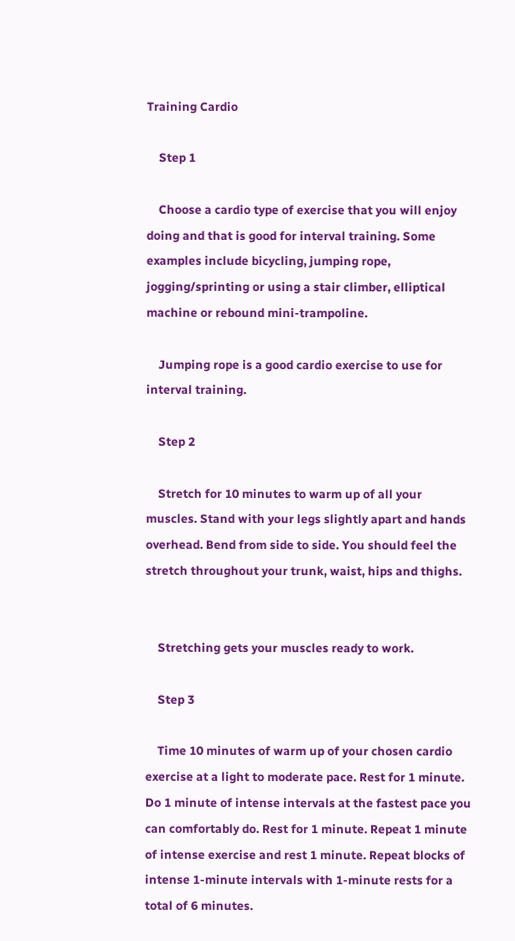Training Cardio

    Step 1

    Choose a cardio type of exercise that you will enjoy doing and that is good for interval training. Some examples include bicycling, jumping rope, jogging/sprinting or using a stair climber, elliptical machine or rebound mini-trampoline.

    Jumping rope is a good cardio exercise to use for interval training.

    Step 2

    Stretch for 10 minutes to warm up of all your muscles. Stand with your legs slightly apart and hands overhead. Bend from side to side. You should feel the stretch throughout your trunk, waist, hips and thighs.


    Stretching gets your muscles ready to work.

    Step 3

    Time 10 minutes of warm up of your chosen cardio exercise at a light to moderate pace. Rest for 1 minute. Do 1 minute of intense intervals at the fastest pace you can comfortably do. Rest for 1 minute. Repeat 1 minute of intense exercise and rest 1 minute. Repeat blocks of intense 1-minute intervals with 1-minute rests for a total of 6 minutes.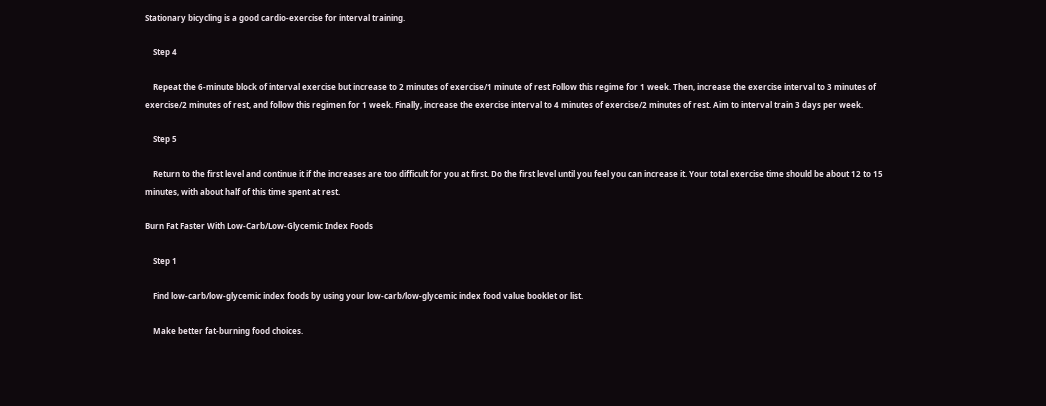Stationary bicycling is a good cardio-exercise for interval training.

    Step 4

    Repeat the 6-minute block of interval exercise but increase to 2 minutes of exercise/1 minute of rest Follow this regime for 1 week. Then, increase the exercise interval to 3 minutes of exercise/2 minutes of rest, and follow this regimen for 1 week. Finally, increase the exercise interval to 4 minutes of exercise/2 minutes of rest. Aim to interval train 3 days per week.

    Step 5

    Return to the first level and continue it if the increases are too difficult for you at first. Do the first level until you feel you can increase it. Your total exercise time should be about 12 to 15 minutes, with about half of this time spent at rest.

Burn Fat Faster With Low-Carb/Low-Glycemic Index Foods

    Step 1

    Find low-carb/low-glycemic index foods by using your low-carb/low-glycemic index food value booklet or list.

    Make better fat-burning food choices.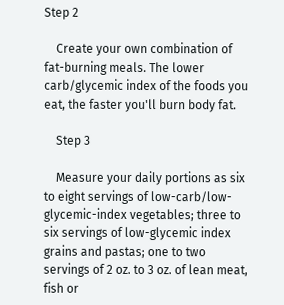Step 2

    Create your own combination of fat-burning meals. The lower carb/glycemic index of the foods you eat, the faster you'll burn body fat.

    Step 3

    Measure your daily portions as six to eight servings of low-carb/low-glycemic-index vegetables; three to six servings of low-glycemic index grains and pastas; one to two servings of 2 oz. to 3 oz. of lean meat, fish or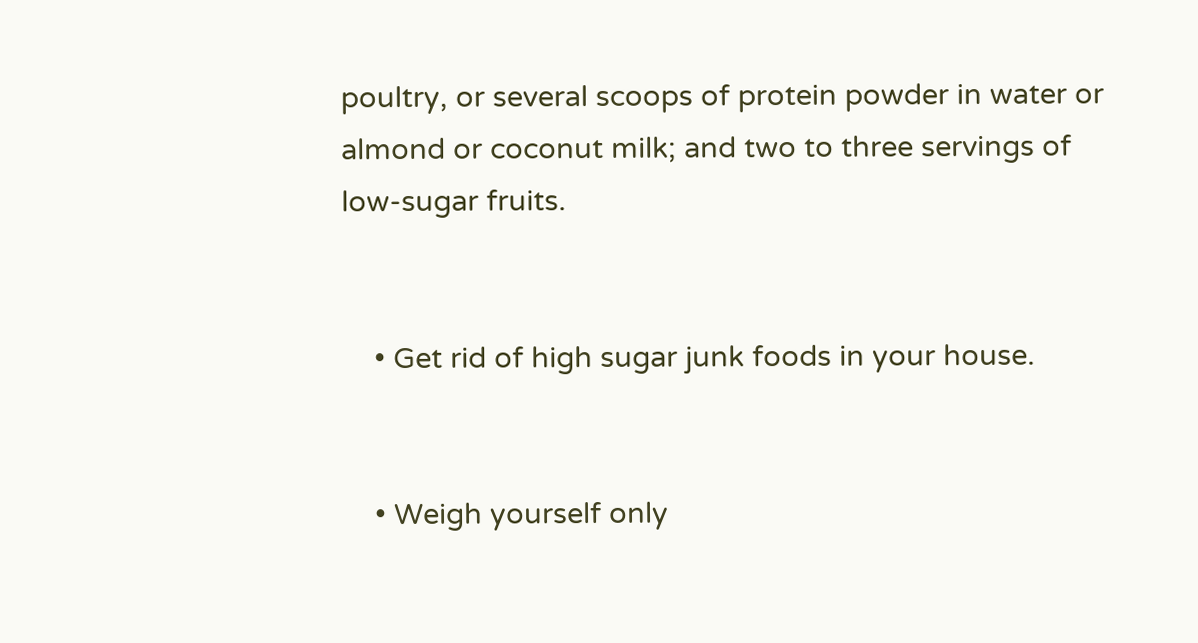poultry, or several scoops of protein powder in water or almond or coconut milk; and two to three servings of low-sugar fruits.


    • Get rid of high sugar junk foods in your house.


    • Weigh yourself only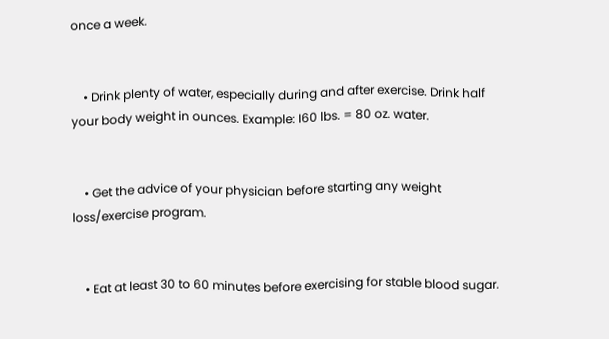once a week.


    • Drink plenty of water, especially during and after exercise. Drink half your body weight in ounces. Example: I60 lbs. = 80 oz. water.


    • Get the advice of your physician before starting any weight loss/exercise program.


    • Eat at least 30 to 60 minutes before exercising for stable blood sugar.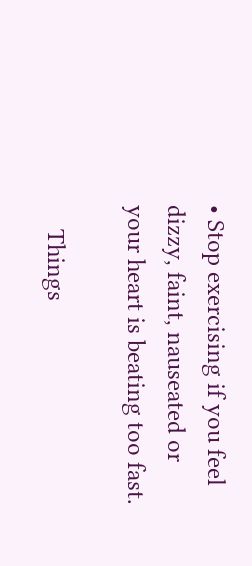• Stop exercising if you feel dizzy, faint, nauseated or your heart is beating too fast.

    Things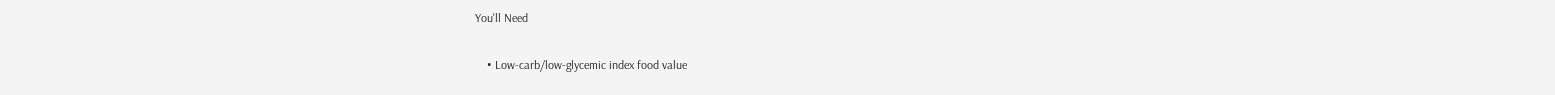You'll Need

    • Low-carb/low-glycemic index food value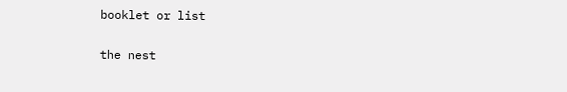booklet or list

the nest